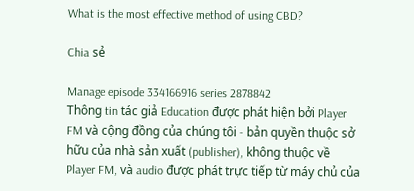What is the most effective method of using CBD?

Chia sẻ

Manage episode 334166916 series 2878842
Thông tin tác giả Education được phát hiện bởi Player FM và cộng đồng của chúng tôi - bản quyền thuộc sở hữu của nhà sản xuất (publisher), không thuộc về Player FM, và audio được phát trực tiếp từ máy chủ của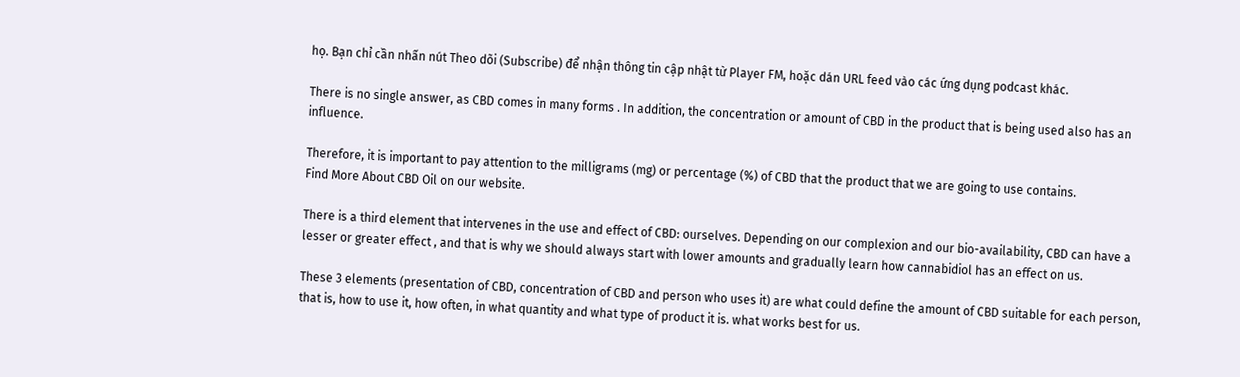họ. Bạn chỉ cần nhấn nút Theo dõi (Subscribe) để nhận thông tin cập nhật từ Player FM, hoặc dán URL feed vào các ứng dụng podcast khác.

There is no single answer, as CBD comes in many forms . In addition, the concentration or amount of CBD in the product that is being used also has an influence.

Therefore, it is important to pay attention to the milligrams (mg) or percentage (%) of CBD that the product that we are going to use contains.
Find More About CBD Oil on our website.

There is a third element that intervenes in the use and effect of CBD: ourselves. Depending on our complexion and our bio-availability, CBD can have a lesser or greater effect , and that is why we should always start with lower amounts and gradually learn how cannabidiol has an effect on us.

These 3 elements (presentation of CBD, concentration of CBD and person who uses it) are what could define the amount of CBD suitable for each person, that is, how to use it, how often, in what quantity and what type of product it is. what works best for us.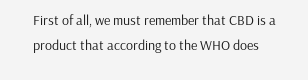First of all, we must remember that CBD is a product that according to the WHO does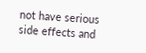not have serious side effects and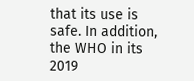that its use is safe. In addition, the WHO in its 2019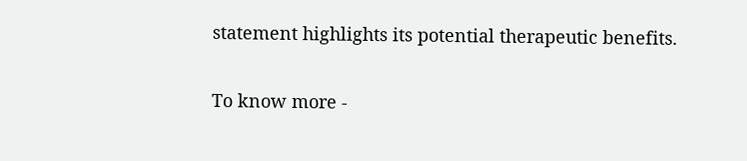statement highlights its potential therapeutic benefits.

To know more -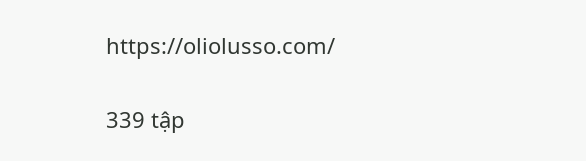https://oliolusso.com/

339 tập